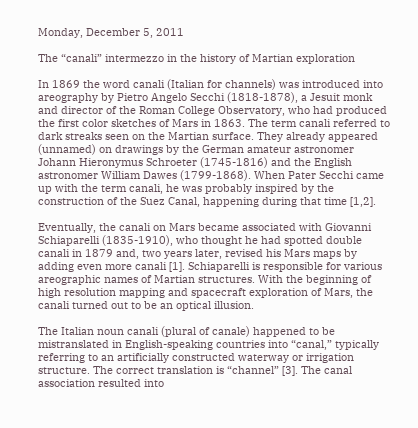Monday, December 5, 2011

The “canali” intermezzo in the history of Martian exploration

In 1869 the word canali (Italian for channels) was introduced into areography by Pietro Angelo Secchi (1818-1878), a Jesuit monk and director of the Roman College Observatory, who had produced the first color sketches of Mars in 1863. The term canali referred to dark streaks seen on the Martian surface. They already appeared (unnamed) on drawings by the German amateur astronomer Johann Hieronymus Schroeter (1745-1816) and the English astronomer William Dawes (1799-1868). When Pater Secchi came up with the term canali, he was probably inspired by the construction of the Suez Canal, happening during that time [1,2].

Eventually, the canali on Mars became associated with Giovanni Schiaparelli (1835-1910), who thought he had spotted double canali in 1879 and, two years later, revised his Mars maps by adding even more canali [1]. Schiaparelli is responsible for various areographic names of Martian structures. With the beginning of high resolution mapping and spacecraft exploration of Mars, the canali turned out to be an optical illusion.

The Italian noun canali (plural of canale) happened to be mistranslated in English-speaking countries into “canal,” typically referring to an artificially constructed waterway or irrigation structure. The correct translation is “channel” [3]. The canal association resulted into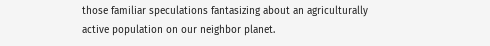those familiar speculations fantasizing about an agriculturally active population on our neighbor planet.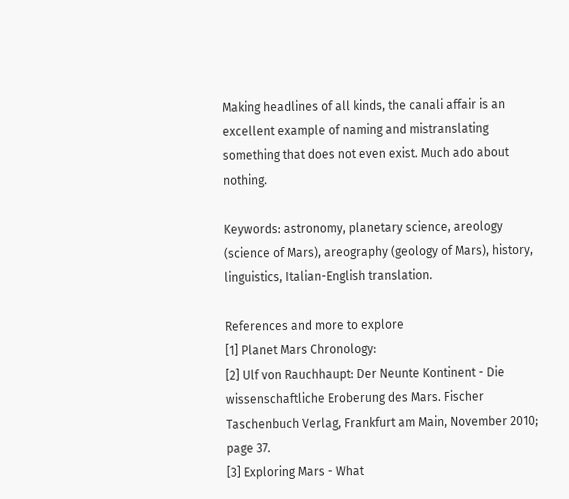Making headlines of all kinds, the canali affair is an excellent example of naming and mistranslating something that does not even exist. Much ado about nothing.

Keywords: astronomy, planetary science, areology (science of Mars), areography (geology of Mars), history, linguistics, Italian-English translation.

References and more to explore
[1] Planet Mars Chronology:
[2] Ulf von Rauchhaupt: Der Neunte Kontinent - Die wissenschaftliche Eroberung des Mars. Fischer Taschenbuch Verlag, Frankfurt am Main, November 2010; page 37.
[3] Exploring Mars - What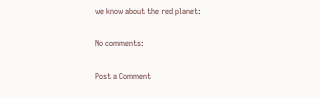we know about the red planet:

No comments:

Post a Comment